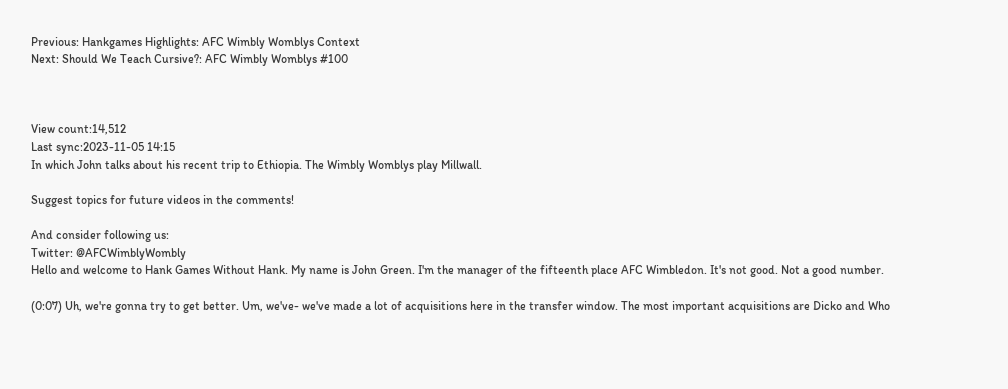Previous: Hankgames Highlights: AFC Wimbly Womblys Context
Next: Should We Teach Cursive?: AFC Wimbly Womblys #100



View count:14,512
Last sync:2023-11-05 14:15
In which John talks about his recent trip to Ethiopia. The Wimbly Womblys play Millwall.

Suggest topics for future videos in the comments!

And consider following us:
Twitter: @AFCWimblyWombly
Hello and welcome to Hank Games Without Hank. My name is John Green. I'm the manager of the fifteenth place AFC Wimbledon. It's not good. Not a good number.

(0:07) Uh, we're gonna try to get better. Um, we've- we've made a lot of acquisitions here in the transfer window. The most important acquisitions are Dicko and Who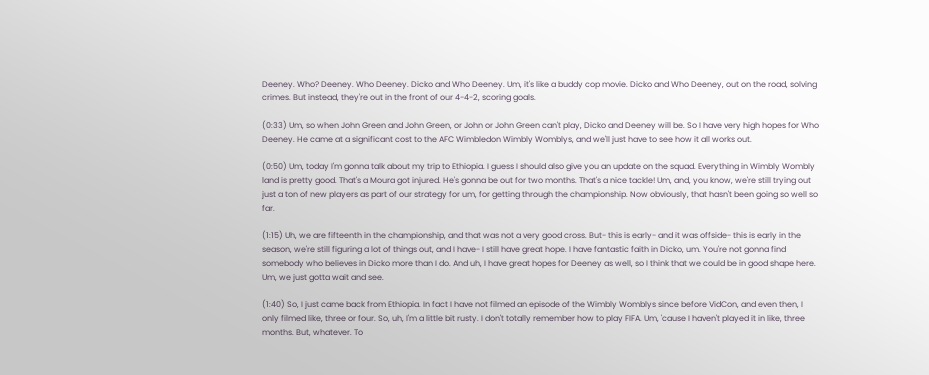Deeney. Who? Deeney. Who Deeney. Dicko and Who Deeney. Um, it's like a buddy cop movie. Dicko and Who Deeney, out on the road, solving crimes. But instead, they're out in the front of our 4-4-2, scoring goals.

(0:33) Um, so when John Green and John Green, or John or John Green can't play, Dicko and Deeney will be. So I have very high hopes for Who Deeney. He came at a significant cost to the AFC Wimbledon Wimbly Womblys, and we'll just have to see how it all works out.

(0:50) Um, today I'm gonna talk about my trip to Ethiopia. I guess I should also give you an update on the squad. Everything in Wimbly Wombly land is pretty good. That's a Moura got injured. He's gonna be out for two months. That's a nice tackle! Um, and, you know, we're still trying out just a ton of new players as part of our strategy for um, for getting through the championship. Now obviously, that hasn't been going so well so far.

(1:15) Uh, we are fifteenth in the championship, and that was not a very good cross. But- this is early- and it was offside- this is early in the season, we're still figuring a lot of things out, and I have- I still have great hope. I have fantastic faith in Dicko, um. You're not gonna find somebody who believes in Dicko more than I do. And uh, I have great hopes for Deeney as well, so I think that we could be in good shape here. Um, we just gotta wait and see.

(1:40) So, I just came back from Ethiopia. In fact I have not filmed an episode of the Wimbly Womblys since before VidCon, and even then, I only filmed like, three or four. So, uh, I'm a little bit rusty. I don't totally remember how to play FIFA. Um, 'cause I haven't played it in like, three months. But, whatever. To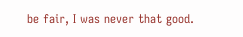be fair, I was never that good.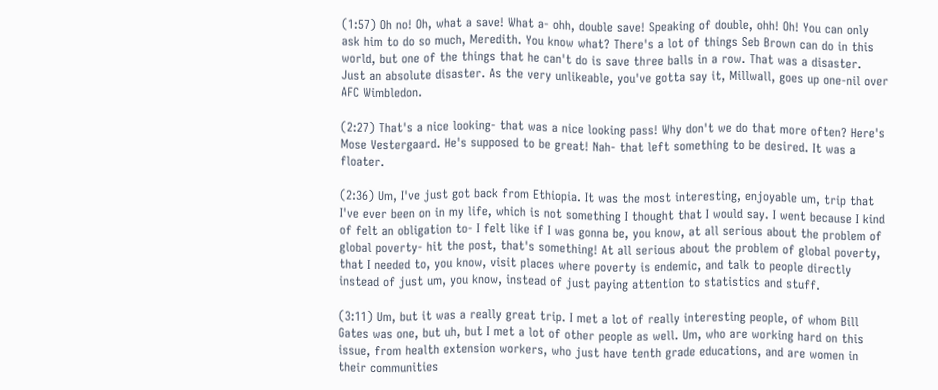(1:57) Oh no! Oh, what a save! What a- ohh, double save! Speaking of double, ohh! Oh! You can only ask him to do so much, Meredith. You know what? There's a lot of things Seb Brown can do in this world, but one of the things that he can't do is save three balls in a row. That was a disaster. Just an absolute disaster. As the very unlikeable, you've gotta say it, Millwall, goes up one-nil over AFC Wimbledon.

(2:27) That's a nice looking- that was a nice looking pass! Why don't we do that more often? Here's Mose Vestergaard. He's supposed to be great! Nah- that left something to be desired. It was a floater.

(2:36) Um, I've just got back from Ethiopia. It was the most interesting, enjoyable um, trip that I've ever been on in my life, which is not something I thought that I would say. I went because I kind of felt an obligation to- I felt like if I was gonna be, you know, at all serious about the problem of global poverty- hit the post, that's something! At all serious about the problem of global poverty, that I needed to, you know, visit places where poverty is endemic, and talk to people directly instead of just um, you know, instead of just paying attention to statistics and stuff.

(3:11) Um, but it was a really great trip. I met a lot of really interesting people, of whom Bill Gates was one, but uh, but I met a lot of other people as well. Um, who are working hard on this issue, from health extension workers, who just have tenth grade educations, and are women in their communities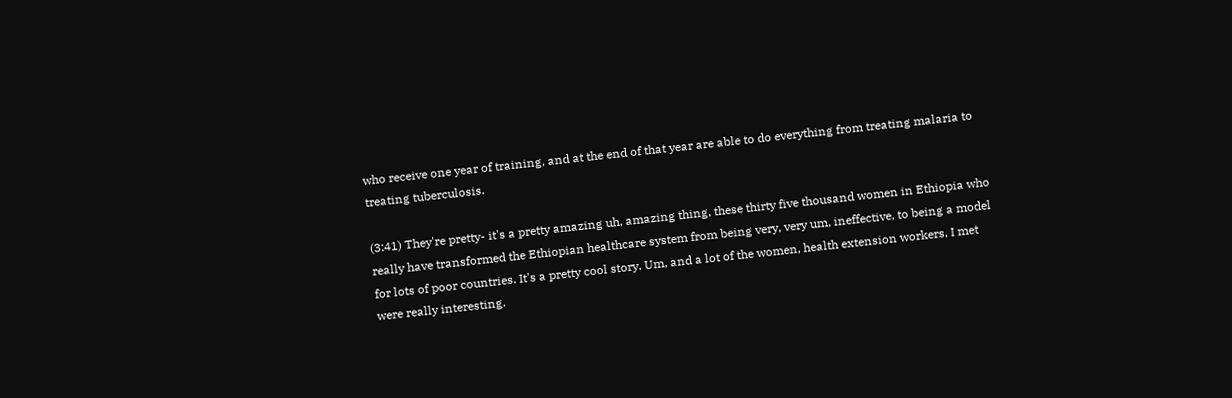who receive one year of training, and at the end of that year are able to do everything from treating malaria to treating tuberculosis.

(3:41) They're pretty- it's a pretty amazing uh, amazing thing, these thirty five thousand women in Ethiopia who really have transformed the Ethiopian healthcare system from being very, very um, ineffective, to being a model for lots of poor countries. It's a pretty cool story. Um, and a lot of the women, health extension workers, I met were really interesting.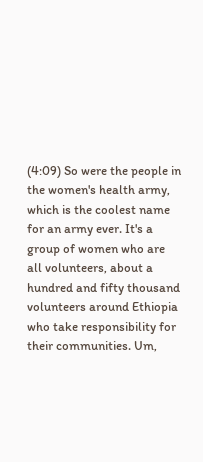(4:09) So were the people in the women's health army, which is the coolest name for an army ever. It's a group of women who are all volunteers, about a hundred and fifty thousand volunteers around Ethiopia who take responsibility for their communities. Um,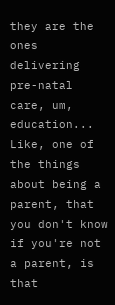they are the ones delivering pre-natal care, um, education... Like, one of the things about being a parent, that you don't know if you're not a parent, is that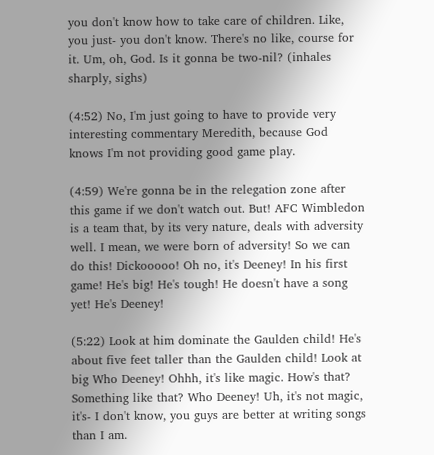you don't know how to take care of children. Like, you just- you don't know. There's no like, course for it. Um, oh, God. Is it gonna be two-nil? (inhales sharply, sighs)

(4:52) No, I'm just going to have to provide very interesting commentary Meredith, because God knows I'm not providing good game play.

(4:59) We're gonna be in the relegation zone after this game if we don't watch out. But! AFC Wimbledon is a team that, by its very nature, deals with adversity well. I mean, we were born of adversity! So we can do this! Dickooooo! Oh no, it's Deeney! In his first game! He's big! He's tough! He doesn't have a song yet! He's Deeney!

(5:22) Look at him dominate the Gaulden child! He's about five feet taller than the Gaulden child! Look at big Who Deeney! Ohhh, it's like magic. How's that? Something like that? Who Deeney! Uh, it's not magic, it's- I don't know, you guys are better at writing songs than I am.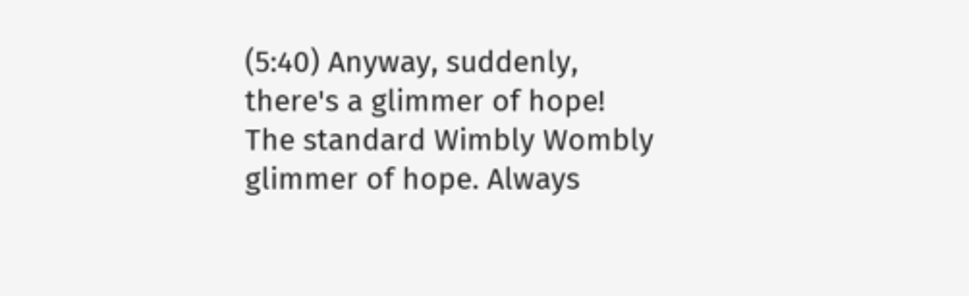(5:40) Anyway, suddenly, there's a glimmer of hope! The standard Wimbly Wombly glimmer of hope. Always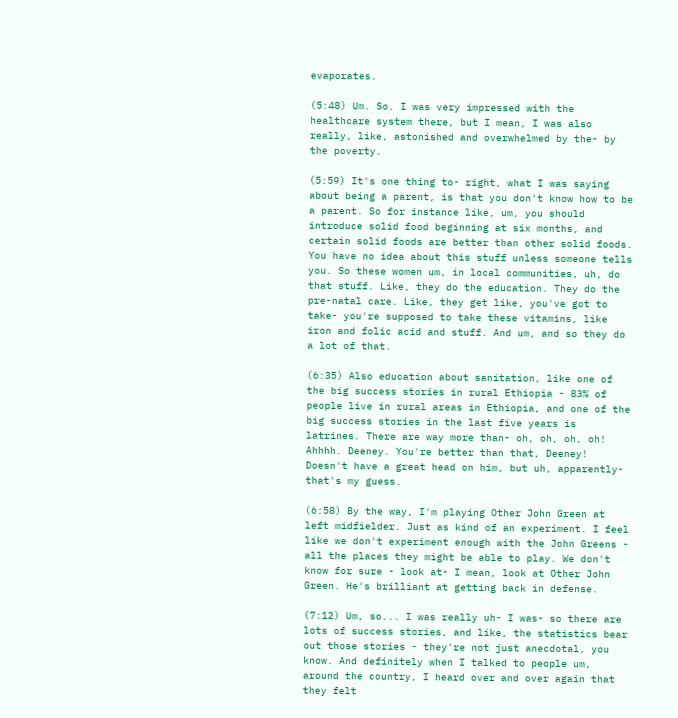evaporates.

(5:48) Um. So. I was very impressed with the healthcare system there, but I mean, I was also really, like, astonished and overwhelmed by the- by the poverty.

(5:59) It's one thing to- right, what I was saying about being a parent, is that you don't know how to be a parent. So for instance like, um, you should introduce solid food beginning at six months, and certain solid foods are better than other solid foods. You have no idea about this stuff unless someone tells you. So these women um, in local communities, uh, do that stuff. Like, they do the education. They do the pre-natal care. Like, they get like, you've got to take- you're supposed to take these vitamins, like iron and folic acid and stuff. And um, and so they do a lot of that.

(6:35) Also education about sanitation, like one of the big success stories in rural Ethiopia - 83% of people live in rural areas in Ethiopia, and one of the big success stories in the last five years is latrines. There are way more than- oh, oh, oh, oh! Ahhhh. Deeney. You're better than that, Deeney! Doesn't have a great head on him, but uh, apparently- that's my guess.

(6:58) By the way, I'm playing Other John Green at left midfielder. Just as kind of an experiment. I feel like we don't experiment enough with the John Greens - all the places they might be able to play. We don't know for sure - look at- I mean, look at Other John Green. He's brilliant at getting back in defense.

(7:12) Um, so... I was really uh- I was- so there are lots of success stories, and like, the statistics bear out those stories - they're not just anecdotal, you know. And definitely when I talked to people um, around the country, I heard over and over again that they felt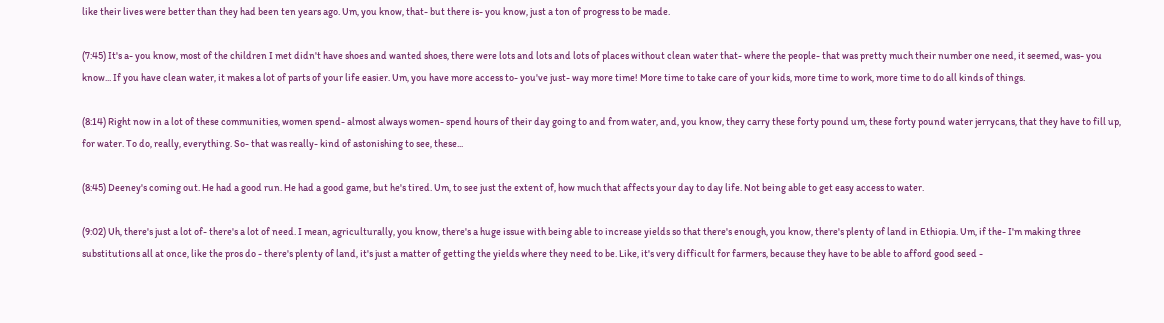like their lives were better than they had been ten years ago. Um, you know, that- but there is- you know, just a ton of progress to be made.

(7:45) It's a- you know, most of the children I met didn't have shoes and wanted shoes, there were lots and lots and lots of places without clean water that- where the people- that was pretty much their number one need, it seemed, was- you know... If you have clean water, it makes a lot of parts of your life easier. Um, you have more access to- you've just- way more time! More time to take care of your kids, more time to work, more time to do all kinds of things.

(8:14) Right now in a lot of these communities, women spend- almost always women- spend hours of their day going to and from water, and, you know, they carry these forty pound um, these forty pound water jerrycans, that they have to fill up, for water. To do, really, everything. So- that was really- kind of astonishing to see, these...

(8:45) Deeney's coming out. He had a good run. He had a good game, but he's tired. Um, to see just the extent of, how much that affects your day to day life. Not being able to get easy access to water.

(9:02) Uh, there's just a lot of- there's a lot of need. I mean, agriculturally, you know, there's a huge issue with being able to increase yields so that there's enough, you know, there's plenty of land in Ethiopia. Um, if the- I'm making three substitutions all at once, like the pros do - there's plenty of land, it's just a matter of getting the yields where they need to be. Like, it's very difficult for farmers, because they have to be able to afford good seed -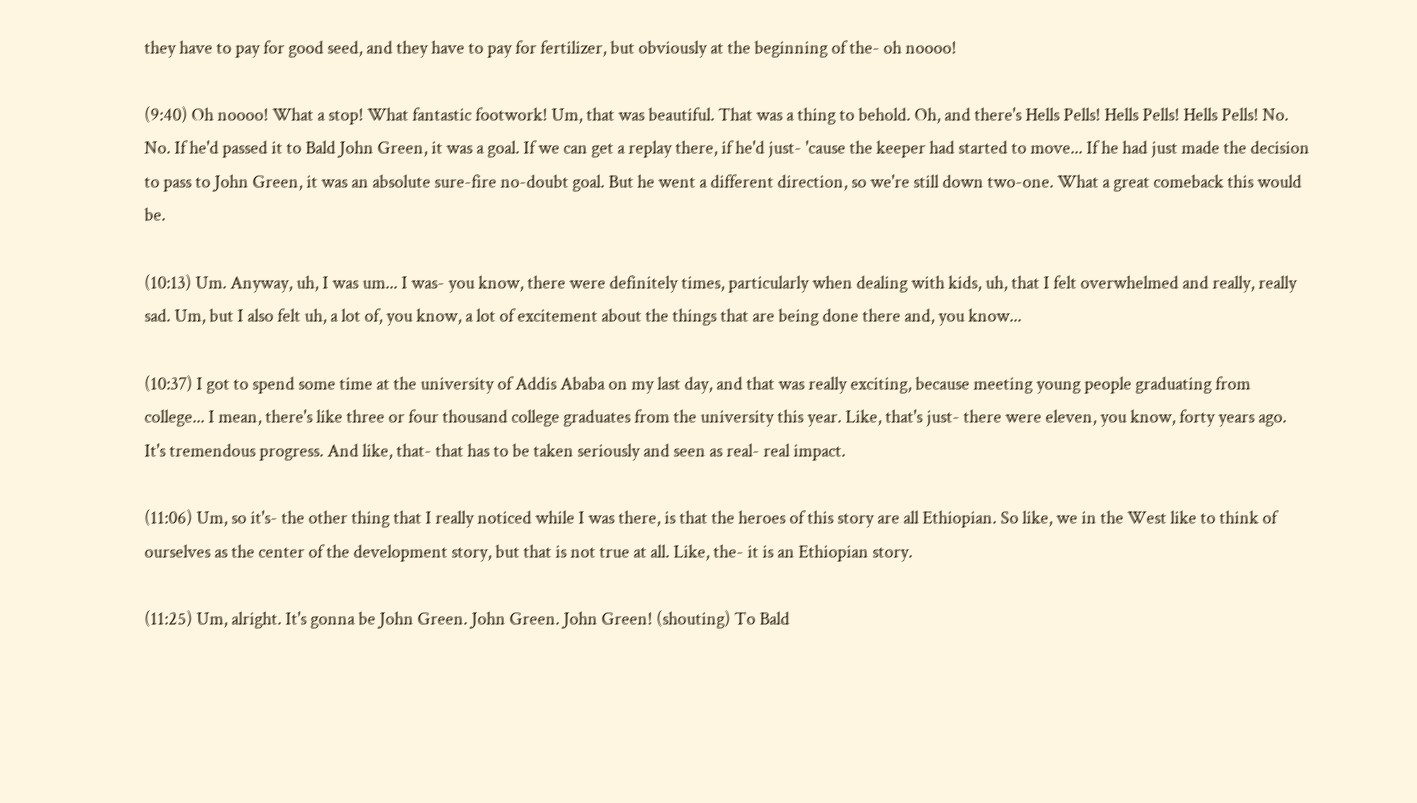they have to pay for good seed, and they have to pay for fertilizer, but obviously at the beginning of the- oh noooo!

(9:40) Oh noooo! What a stop! What fantastic footwork! Um, that was beautiful. That was a thing to behold. Oh, and there's Hells Pells! Hells Pells! Hells Pells! No. No. If he'd passed it to Bald John Green, it was a goal. If we can get a replay there, if he'd just- 'cause the keeper had started to move... If he had just made the decision to pass to John Green, it was an absolute sure-fire no-doubt goal. But he went a different direction, so we're still down two-one. What a great comeback this would be.

(10:13) Um. Anyway, uh, I was um... I was- you know, there were definitely times, particularly when dealing with kids, uh, that I felt overwhelmed and really, really sad. Um, but I also felt uh, a lot of, you know, a lot of excitement about the things that are being done there and, you know...

(10:37) I got to spend some time at the university of Addis Ababa on my last day, and that was really exciting, because meeting young people graduating from college... I mean, there's like three or four thousand college graduates from the university this year. Like, that's just- there were eleven, you know, forty years ago. It's tremendous progress. And like, that- that has to be taken seriously and seen as real- real impact.

(11:06) Um, so it's- the other thing that I really noticed while I was there, is that the heroes of this story are all Ethiopian. So like, we in the West like to think of ourselves as the center of the development story, but that is not true at all. Like, the- it is an Ethiopian story.

(11:25) Um, alright. It's gonna be John Green. John Green. John Green! (shouting) To Bald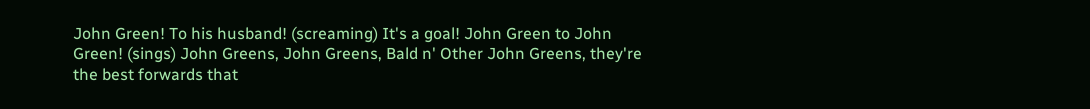John Green! To his husband! (screaming) It's a goal! John Green to John Green! (sings) John Greens, John Greens, Bald n' Other John Greens, they're the best forwards that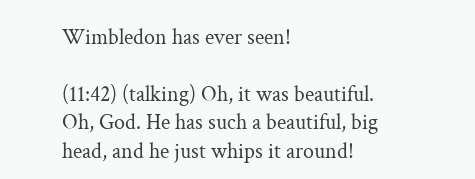Wimbledon has ever seen!

(11:42) (talking) Oh, it was beautiful. Oh, God. He has such a beautiful, big head, and he just whips it around!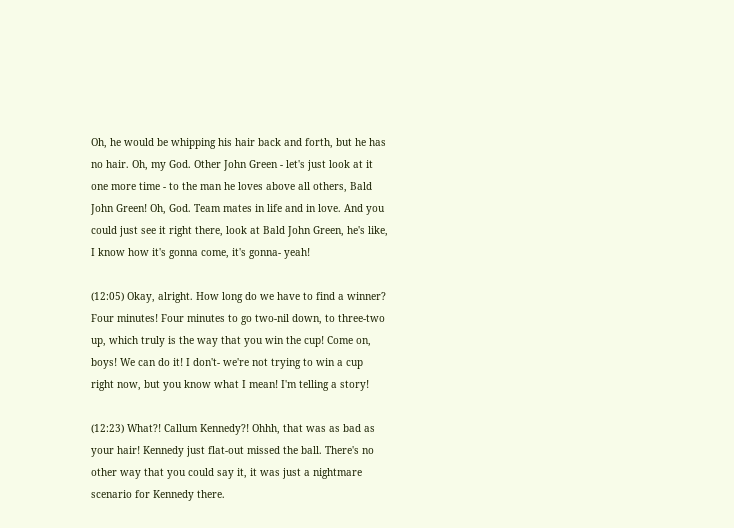Oh, he would be whipping his hair back and forth, but he has no hair. Oh, my God. Other John Green - let's just look at it one more time - to the man he loves above all others, Bald John Green! Oh, God. Team mates in life and in love. And you could just see it right there, look at Bald John Green, he's like, I know how it's gonna come, it's gonna- yeah!

(12:05) Okay, alright. How long do we have to find a winner? Four minutes! Four minutes to go two-nil down, to three-two up, which truly is the way that you win the cup! Come on, boys! We can do it! I don't- we're not trying to win a cup right now, but you know what I mean! I'm telling a story!

(12:23) What?! Callum Kennedy?! Ohhh, that was as bad as your hair! Kennedy just flat-out missed the ball. There's no other way that you could say it, it was just a nightmare scenario for Kennedy there.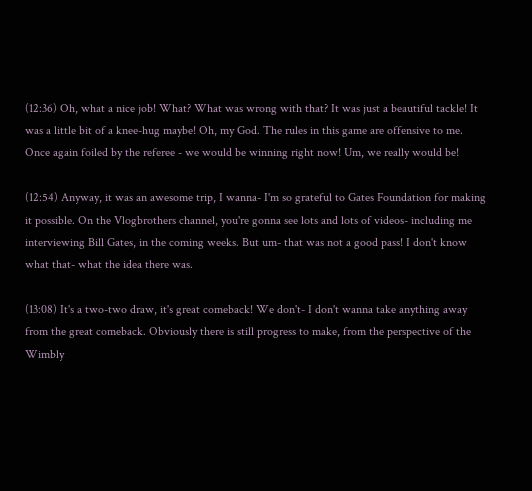(12:36) Oh, what a nice job! What? What was wrong with that? It was just a beautiful tackle! It was a little bit of a knee-hug maybe! Oh, my God. The rules in this game are offensive to me. Once again foiled by the referee - we would be winning right now! Um, we really would be!

(12:54) Anyway, it was an awesome trip, I wanna- I'm so grateful to Gates Foundation for making it possible. On the Vlogbrothers channel, you're gonna see lots and lots of videos- including me interviewing Bill Gates, in the coming weeks. But um- that was not a good pass! I don't know what that- what the idea there was.

(13:08) It's a two-two draw, it's great comeback! We don't- I don't wanna take anything away from the great comeback. Obviously there is still progress to make, from the perspective of the Wimbly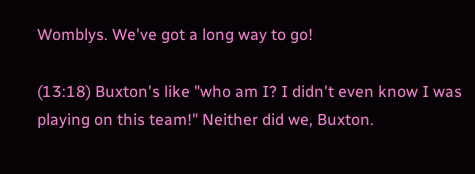Womblys. We've got a long way to go!

(13:18) Buxton's like "who am I? I didn't even know I was playing on this team!" Neither did we, Buxton.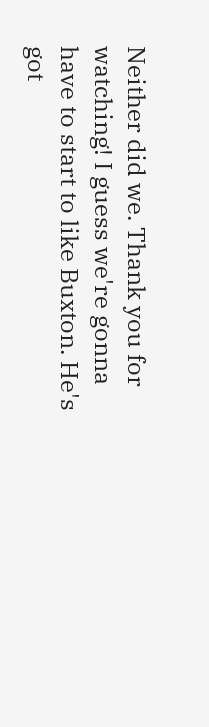Neither did we. Thank you for watching! I guess we're gonna have to start to like Buxton. He's got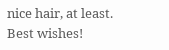nice hair, at least. Best wishes!